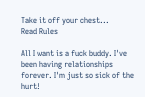Take it off your chest...
Read Rules

All I want is a fuck buddy. I've been having relationships forever. I'm just so sick of the hurt!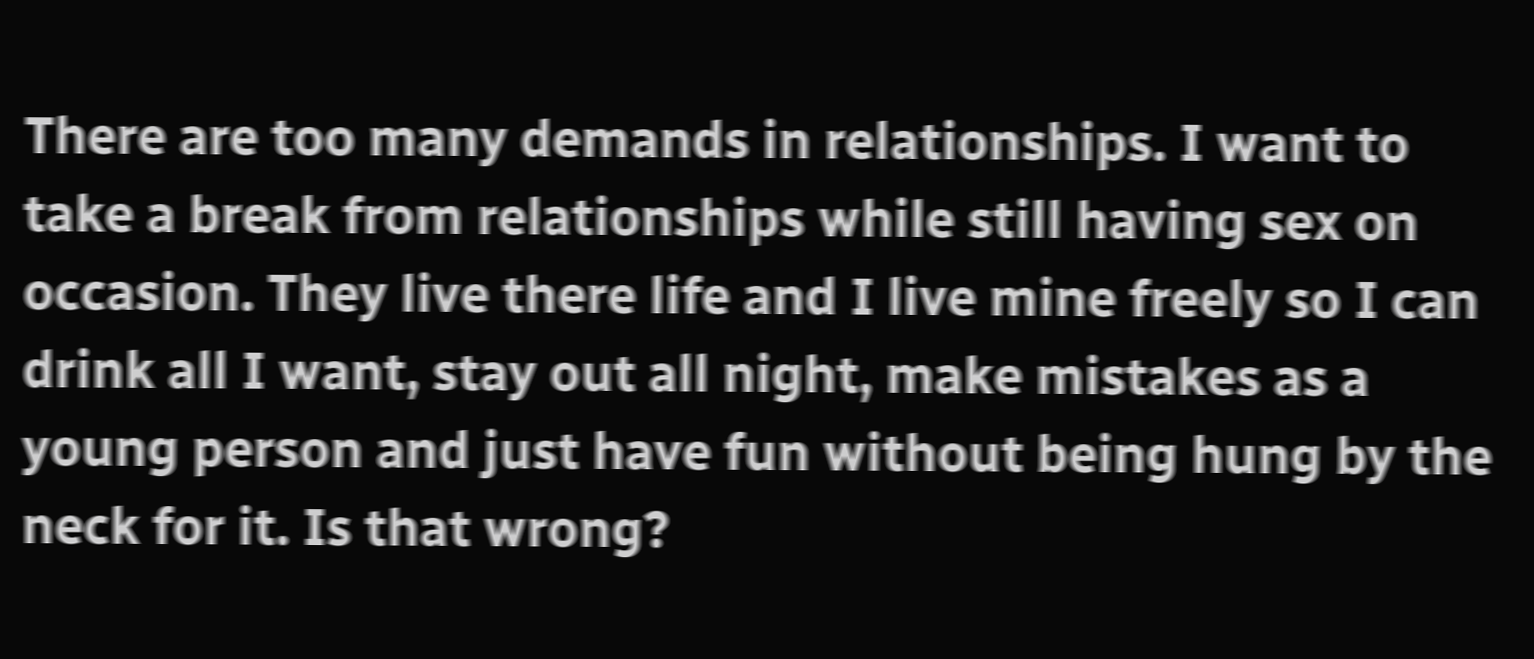There are too many demands in relationships. I want to take a break from relationships while still having sex on occasion. They live there life and I live mine freely so I can drink all I want, stay out all night, make mistakes as a young person and just have fun without being hung by the neck for it. Is that wrong?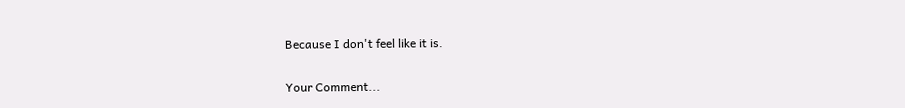Because I don't feel like it is.

Your Comment...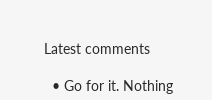Latest comments

  • Go for it. Nothing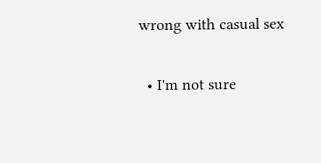wrong with casual sex

  • I'm not sure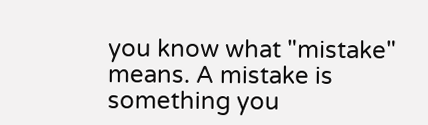you know what "mistake" means. A mistake is something you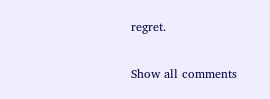regret.

Show all comments